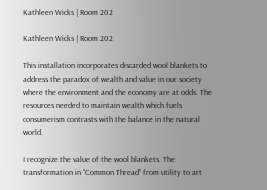Kathleen Wicks | Room 202

Kathleen Wicks | Room 202

This installation incorporates discarded wool blankets to address the paradox of wealth and value in our society where the environment and the economy are at odds. The resources needed to maintain wealth which fuels consumerism contrasts with the balance in the natural world.

I recognize the value of the wool blankets. The transformation in “Common Thread” from utility to art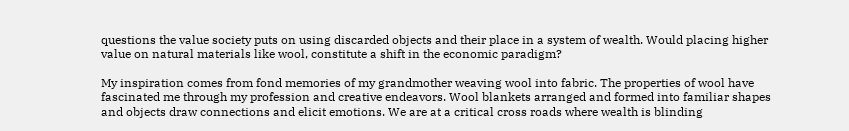questions the value society puts on using discarded objects and their place in a system of wealth. Would placing higher value on natural materials like wool, constitute a shift in the economic paradigm?

My inspiration comes from fond memories of my grandmother weaving wool into fabric. The properties of wool have fascinated me through my profession and creative endeavors. Wool blankets arranged and formed into familiar shapes and objects draw connections and elicit emotions. We are at a critical cross roads where wealth is blinding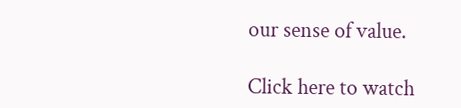our sense of value.

Click here to watch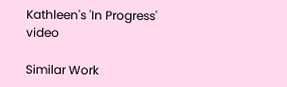Kathleen's 'In Progress' video

Similar Work